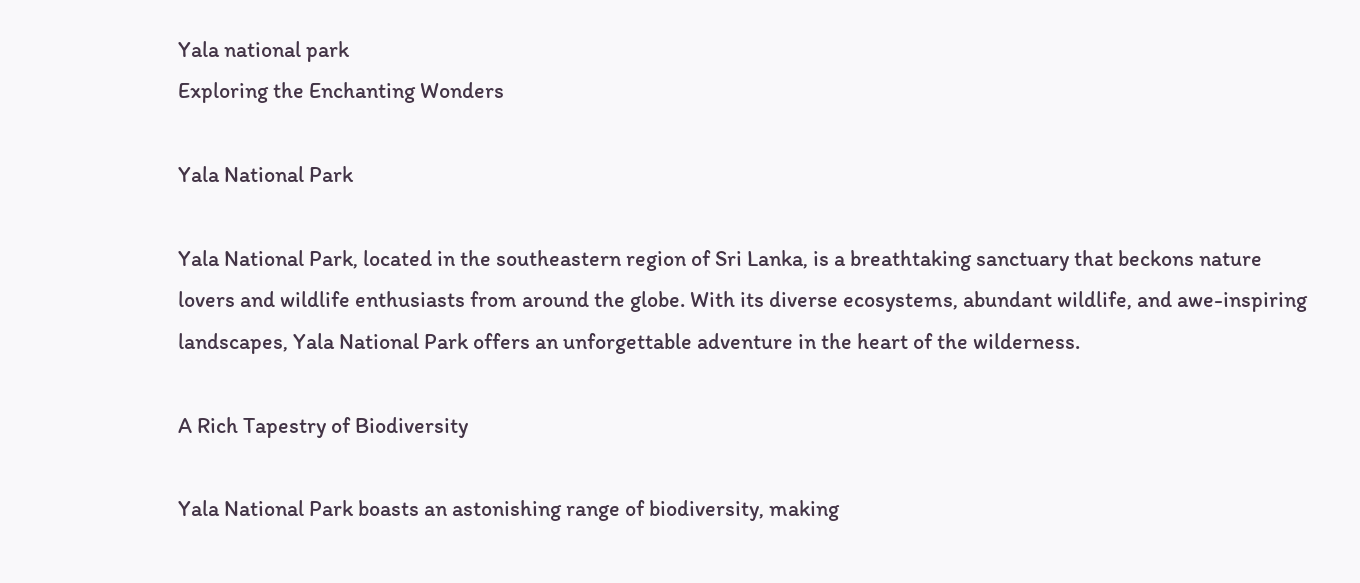Yala national park
Exploring the Enchanting Wonders

Yala National Park

Yala National Park, located in the southeastern region of Sri Lanka, is a breathtaking sanctuary that beckons nature lovers and wildlife enthusiasts from around the globe. With its diverse ecosystems, abundant wildlife, and awe-inspiring landscapes, Yala National Park offers an unforgettable adventure in the heart of the wilderness.

A Rich Tapestry of Biodiversity

Yala National Park boasts an astonishing range of biodiversity, making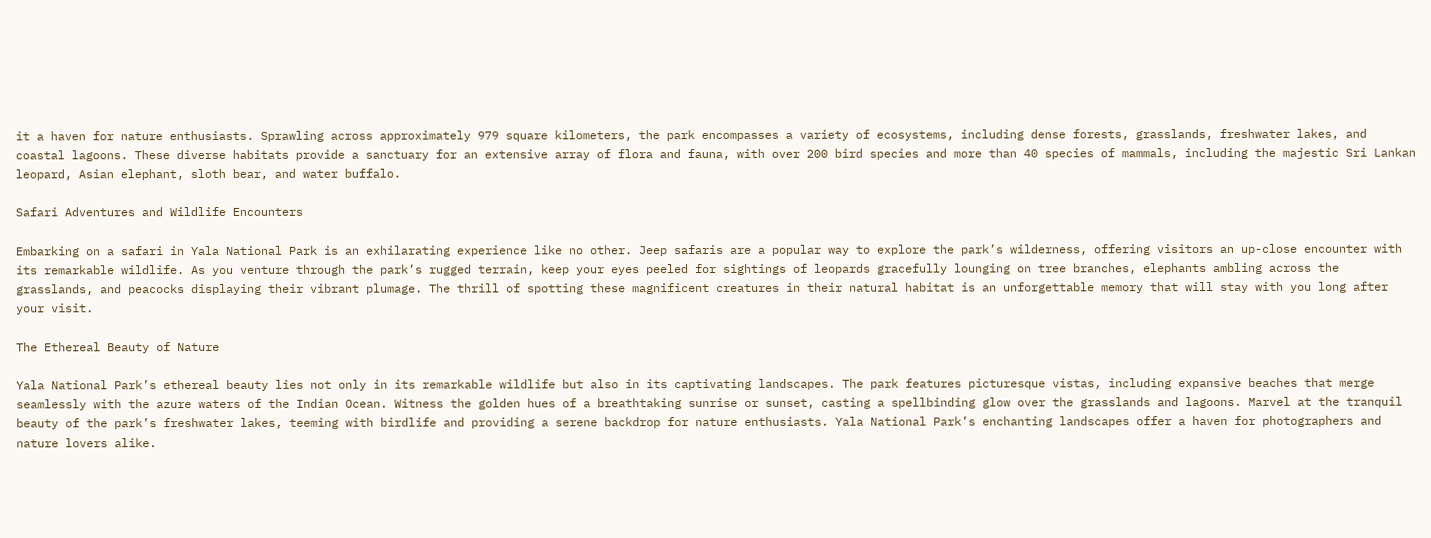it a haven for nature enthusiasts. Sprawling across approximately 979 square kilometers, the park encompasses a variety of ecosystems, including dense forests, grasslands, freshwater lakes, and coastal lagoons. These diverse habitats provide a sanctuary for an extensive array of flora and fauna, with over 200 bird species and more than 40 species of mammals, including the majestic Sri Lankan leopard, Asian elephant, sloth bear, and water buffalo.

Safari Adventures and Wildlife Encounters

Embarking on a safari in Yala National Park is an exhilarating experience like no other. Jeep safaris are a popular way to explore the park’s wilderness, offering visitors an up-close encounter with its remarkable wildlife. As you venture through the park’s rugged terrain, keep your eyes peeled for sightings of leopards gracefully lounging on tree branches, elephants ambling across the grasslands, and peacocks displaying their vibrant plumage. The thrill of spotting these magnificent creatures in their natural habitat is an unforgettable memory that will stay with you long after your visit.

The Ethereal Beauty of Nature

Yala National Park’s ethereal beauty lies not only in its remarkable wildlife but also in its captivating landscapes. The park features picturesque vistas, including expansive beaches that merge seamlessly with the azure waters of the Indian Ocean. Witness the golden hues of a breathtaking sunrise or sunset, casting a spellbinding glow over the grasslands and lagoons. Marvel at the tranquil beauty of the park’s freshwater lakes, teeming with birdlife and providing a serene backdrop for nature enthusiasts. Yala National Park’s enchanting landscapes offer a haven for photographers and nature lovers alike.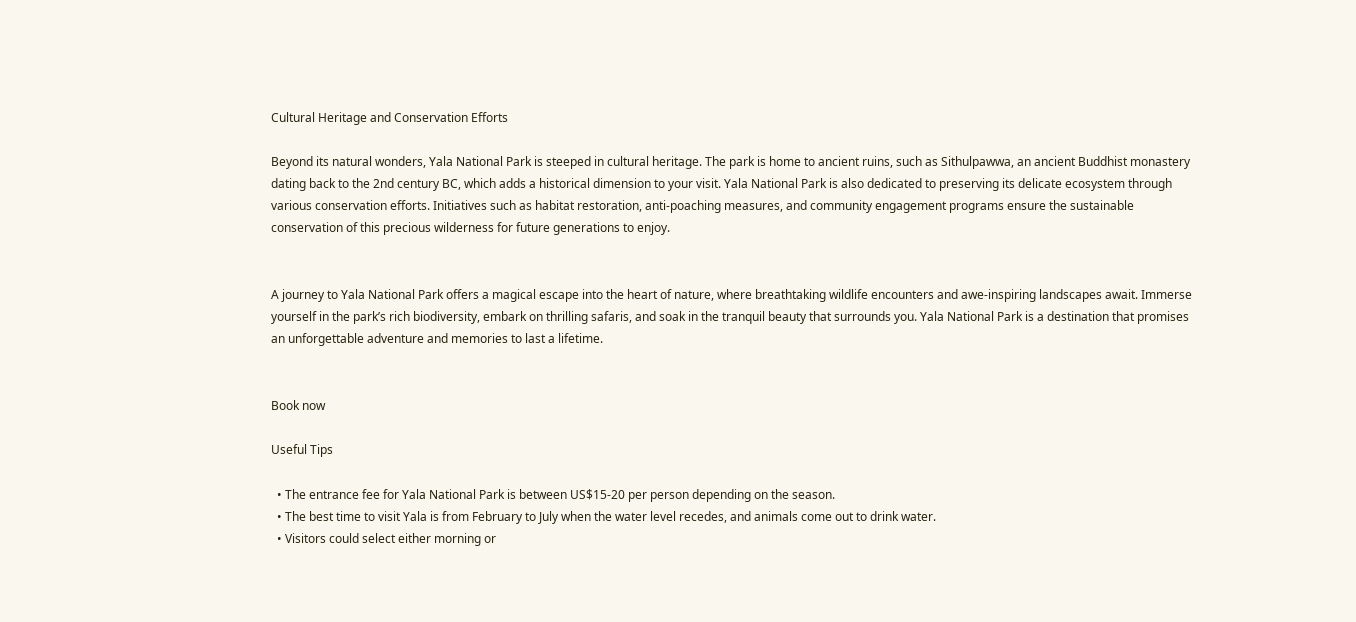Cultural Heritage and Conservation Efforts

Beyond its natural wonders, Yala National Park is steeped in cultural heritage. The park is home to ancient ruins, such as Sithulpawwa, an ancient Buddhist monastery dating back to the 2nd century BC, which adds a historical dimension to your visit. Yala National Park is also dedicated to preserving its delicate ecosystem through various conservation efforts. Initiatives such as habitat restoration, anti-poaching measures, and community engagement programs ensure the sustainable conservation of this precious wilderness for future generations to enjoy.


A journey to Yala National Park offers a magical escape into the heart of nature, where breathtaking wildlife encounters and awe-inspiring landscapes await. Immerse yourself in the park’s rich biodiversity, embark on thrilling safaris, and soak in the tranquil beauty that surrounds you. Yala National Park is a destination that promises an unforgettable adventure and memories to last a lifetime.


Book now

Useful Tips

  • The entrance fee for Yala National Park is between US$15-20 per person depending on the season.
  • The best time to visit Yala is from February to July when the water level recedes, and animals come out to drink water.
  • Visitors could select either morning or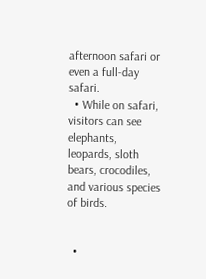afternoon safari or even a full-day safari.
  • While on safari, visitors can see elephants, leopards, sloth bears, crocodiles, and various species of birds.


  •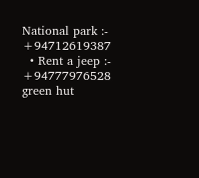National park :- +94712619387
  • Rent a jeep :- +94777976528
green hut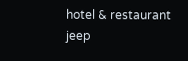hotel & restaurant
jeep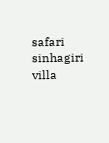safari
sinhagiri villa